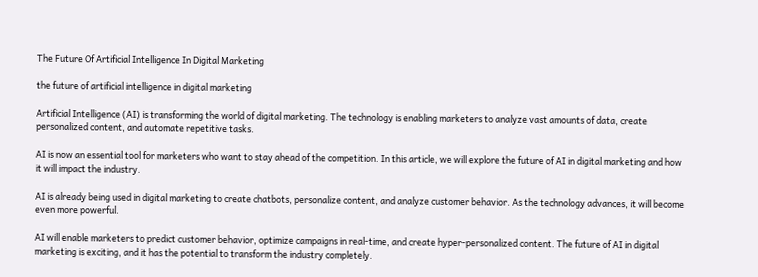The Future Of Artificial Intelligence In Digital Marketing

the future of artificial intelligence in digital marketing

Artificial Intelligence (AI) is transforming the world of digital marketing. The technology is enabling marketers to analyze vast amounts of data, create personalized content, and automate repetitive tasks.

AI is now an essential tool for marketers who want to stay ahead of the competition. In this article, we will explore the future of AI in digital marketing and how it will impact the industry.

AI is already being used in digital marketing to create chatbots, personalize content, and analyze customer behavior. As the technology advances, it will become even more powerful.

AI will enable marketers to predict customer behavior, optimize campaigns in real-time, and create hyper-personalized content. The future of AI in digital marketing is exciting, and it has the potential to transform the industry completely.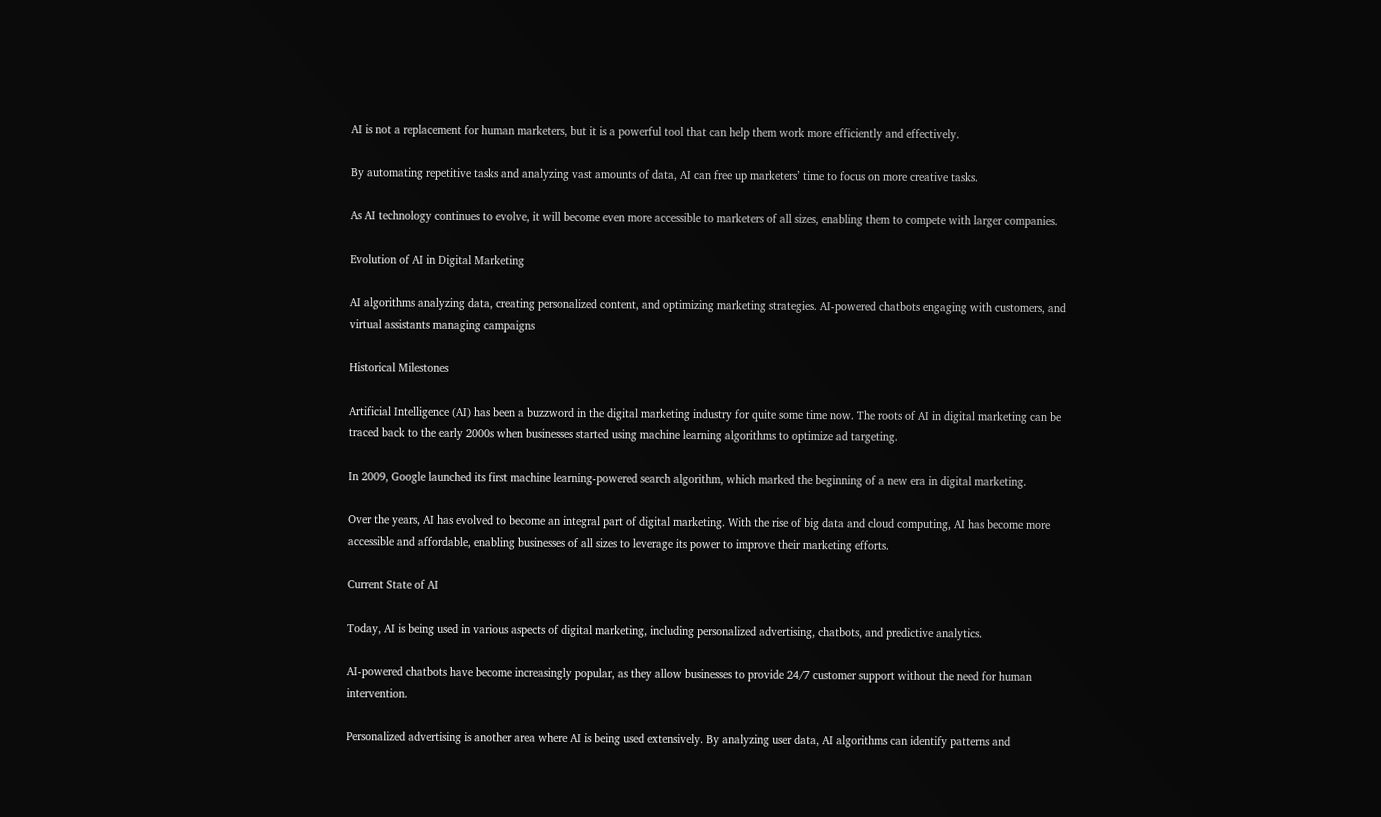AI is not a replacement for human marketers, but it is a powerful tool that can help them work more efficiently and effectively.

By automating repetitive tasks and analyzing vast amounts of data, AI can free up marketers’ time to focus on more creative tasks.

As AI technology continues to evolve, it will become even more accessible to marketers of all sizes, enabling them to compete with larger companies.

Evolution of AI in Digital Marketing

AI algorithms analyzing data, creating personalized content, and optimizing marketing strategies. AI-powered chatbots engaging with customers, and virtual assistants managing campaigns

Historical Milestones

Artificial Intelligence (AI) has been a buzzword in the digital marketing industry for quite some time now. The roots of AI in digital marketing can be traced back to the early 2000s when businesses started using machine learning algorithms to optimize ad targeting.

In 2009, Google launched its first machine learning-powered search algorithm, which marked the beginning of a new era in digital marketing.

Over the years, AI has evolved to become an integral part of digital marketing. With the rise of big data and cloud computing, AI has become more accessible and affordable, enabling businesses of all sizes to leverage its power to improve their marketing efforts.

Current State of AI

Today, AI is being used in various aspects of digital marketing, including personalized advertising, chatbots, and predictive analytics.

AI-powered chatbots have become increasingly popular, as they allow businesses to provide 24/7 customer support without the need for human intervention.

Personalized advertising is another area where AI is being used extensively. By analyzing user data, AI algorithms can identify patterns and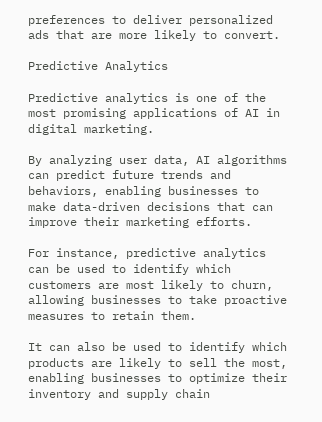preferences to deliver personalized ads that are more likely to convert.

Predictive Analytics

Predictive analytics is one of the most promising applications of AI in digital marketing.

By analyzing user data, AI algorithms can predict future trends and behaviors, enabling businesses to make data-driven decisions that can improve their marketing efforts.

For instance, predictive analytics can be used to identify which customers are most likely to churn, allowing businesses to take proactive measures to retain them.

It can also be used to identify which products are likely to sell the most, enabling businesses to optimize their inventory and supply chain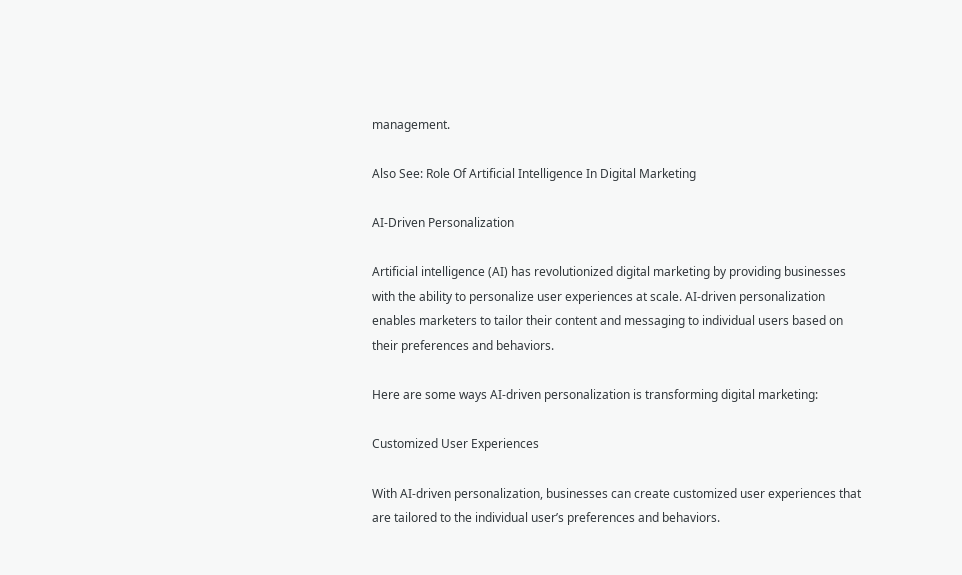management.

Also See: Role Of Artificial Intelligence In Digital Marketing

AI-Driven Personalization

Artificial intelligence (AI) has revolutionized digital marketing by providing businesses with the ability to personalize user experiences at scale. AI-driven personalization enables marketers to tailor their content and messaging to individual users based on their preferences and behaviors.

Here are some ways AI-driven personalization is transforming digital marketing:

Customized User Experiences

With AI-driven personalization, businesses can create customized user experiences that are tailored to the individual user’s preferences and behaviors.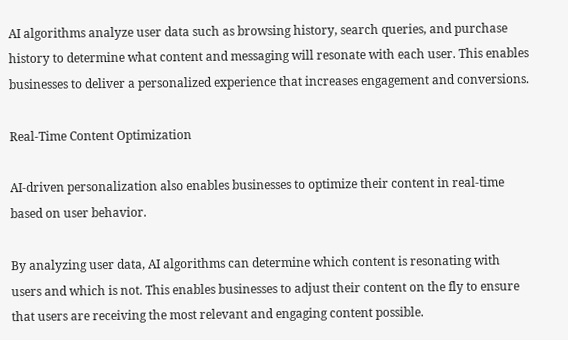AI algorithms analyze user data such as browsing history, search queries, and purchase history to determine what content and messaging will resonate with each user. This enables businesses to deliver a personalized experience that increases engagement and conversions.

Real-Time Content Optimization

AI-driven personalization also enables businesses to optimize their content in real-time based on user behavior.

By analyzing user data, AI algorithms can determine which content is resonating with users and which is not. This enables businesses to adjust their content on the fly to ensure that users are receiving the most relevant and engaging content possible.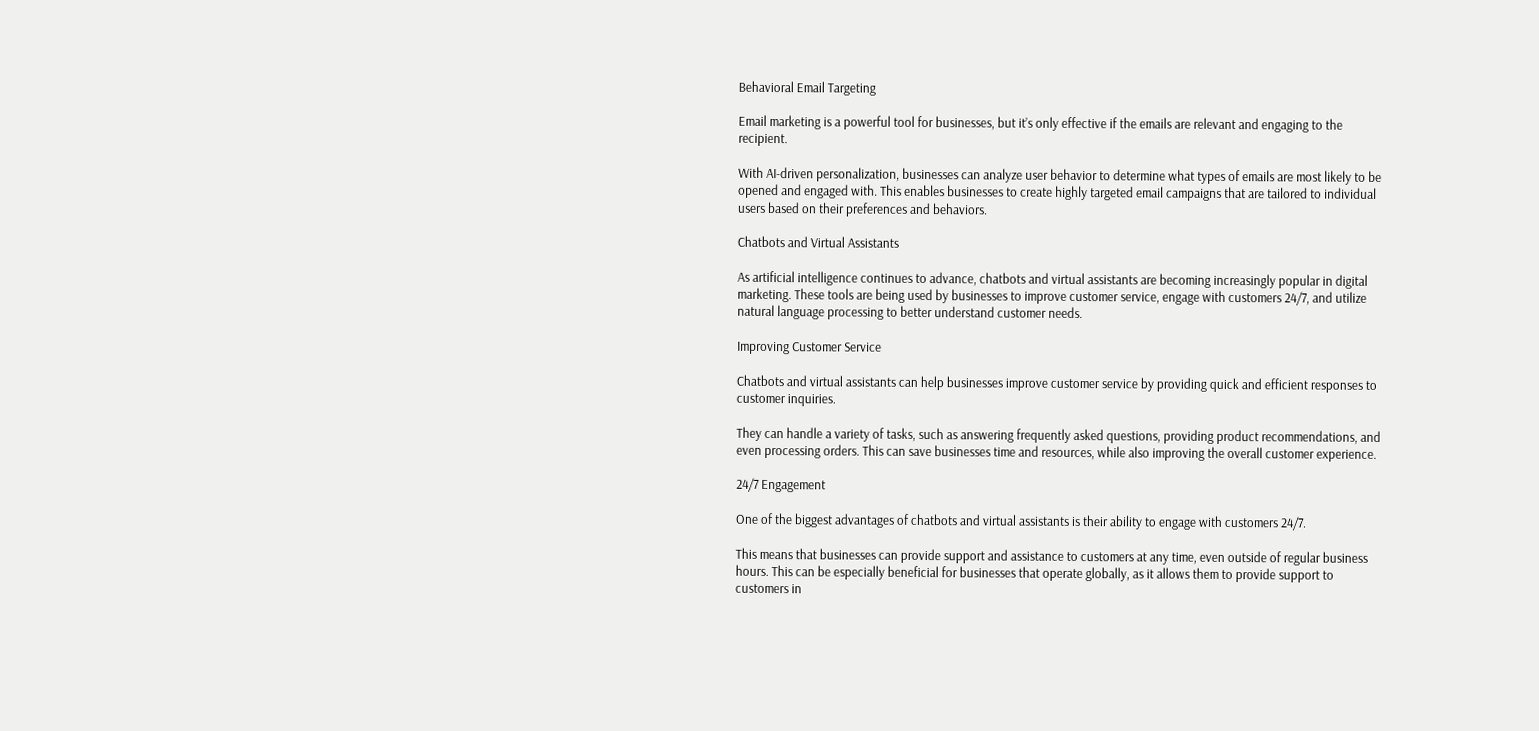Behavioral Email Targeting

Email marketing is a powerful tool for businesses, but it’s only effective if the emails are relevant and engaging to the recipient.

With AI-driven personalization, businesses can analyze user behavior to determine what types of emails are most likely to be opened and engaged with. This enables businesses to create highly targeted email campaigns that are tailored to individual users based on their preferences and behaviors.

Chatbots and Virtual Assistants

As artificial intelligence continues to advance, chatbots and virtual assistants are becoming increasingly popular in digital marketing. These tools are being used by businesses to improve customer service, engage with customers 24/7, and utilize natural language processing to better understand customer needs.

Improving Customer Service

Chatbots and virtual assistants can help businesses improve customer service by providing quick and efficient responses to customer inquiries.

They can handle a variety of tasks, such as answering frequently asked questions, providing product recommendations, and even processing orders. This can save businesses time and resources, while also improving the overall customer experience.

24/7 Engagement

One of the biggest advantages of chatbots and virtual assistants is their ability to engage with customers 24/7.

This means that businesses can provide support and assistance to customers at any time, even outside of regular business hours. This can be especially beneficial for businesses that operate globally, as it allows them to provide support to customers in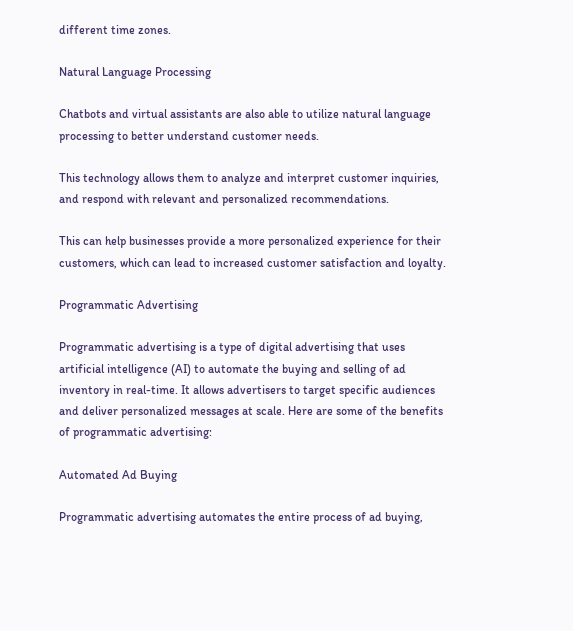different time zones.

Natural Language Processing

Chatbots and virtual assistants are also able to utilize natural language processing to better understand customer needs.

This technology allows them to analyze and interpret customer inquiries, and respond with relevant and personalized recommendations.

This can help businesses provide a more personalized experience for their customers, which can lead to increased customer satisfaction and loyalty.

Programmatic Advertising

Programmatic advertising is a type of digital advertising that uses artificial intelligence (AI) to automate the buying and selling of ad inventory in real-time. It allows advertisers to target specific audiences and deliver personalized messages at scale. Here are some of the benefits of programmatic advertising:

Automated Ad Buying

Programmatic advertising automates the entire process of ad buying,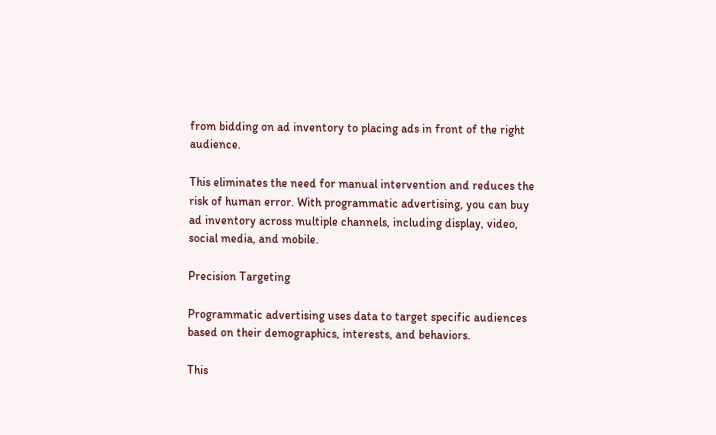from bidding on ad inventory to placing ads in front of the right audience.

This eliminates the need for manual intervention and reduces the risk of human error. With programmatic advertising, you can buy ad inventory across multiple channels, including display, video, social media, and mobile.

Precision Targeting

Programmatic advertising uses data to target specific audiences based on their demographics, interests, and behaviors.

This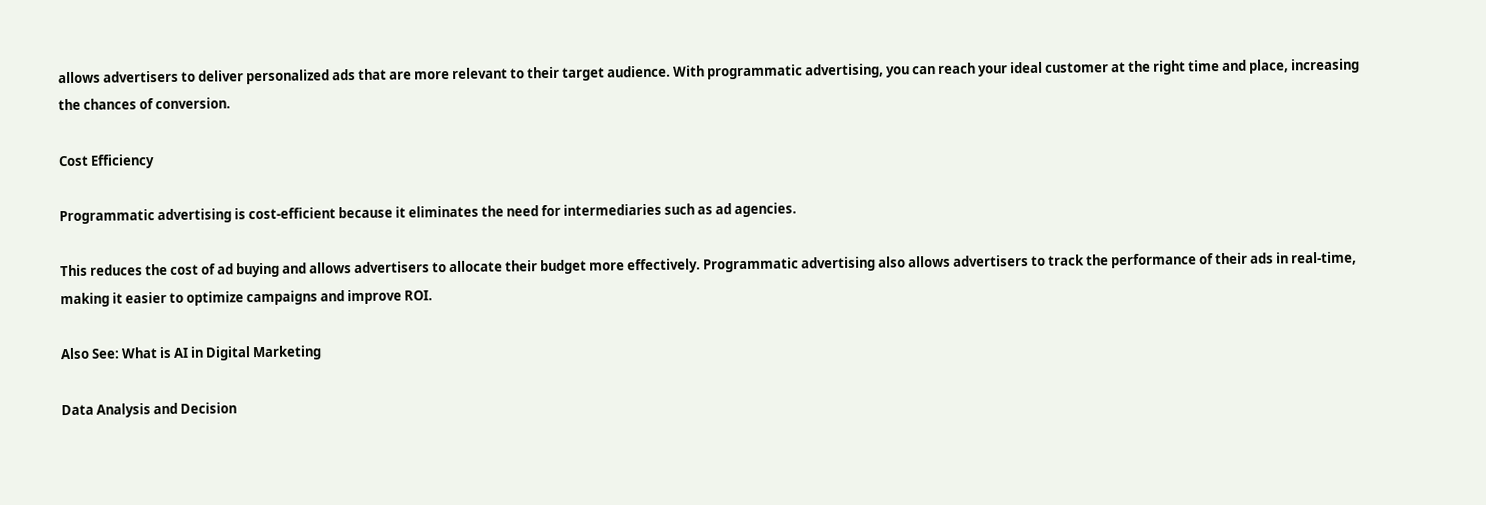allows advertisers to deliver personalized ads that are more relevant to their target audience. With programmatic advertising, you can reach your ideal customer at the right time and place, increasing the chances of conversion.

Cost Efficiency

Programmatic advertising is cost-efficient because it eliminates the need for intermediaries such as ad agencies.

This reduces the cost of ad buying and allows advertisers to allocate their budget more effectively. Programmatic advertising also allows advertisers to track the performance of their ads in real-time, making it easier to optimize campaigns and improve ROI.

Also See: What is AI in Digital Marketing

Data Analysis and Decision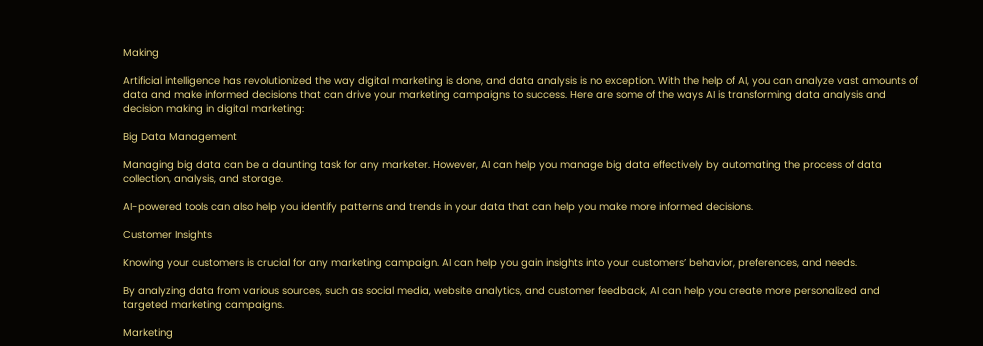Making

Artificial intelligence has revolutionized the way digital marketing is done, and data analysis is no exception. With the help of AI, you can analyze vast amounts of data and make informed decisions that can drive your marketing campaigns to success. Here are some of the ways AI is transforming data analysis and decision making in digital marketing:

Big Data Management

Managing big data can be a daunting task for any marketer. However, AI can help you manage big data effectively by automating the process of data collection, analysis, and storage.

AI-powered tools can also help you identify patterns and trends in your data that can help you make more informed decisions.

Customer Insights

Knowing your customers is crucial for any marketing campaign. AI can help you gain insights into your customers’ behavior, preferences, and needs.

By analyzing data from various sources, such as social media, website analytics, and customer feedback, AI can help you create more personalized and targeted marketing campaigns.

Marketing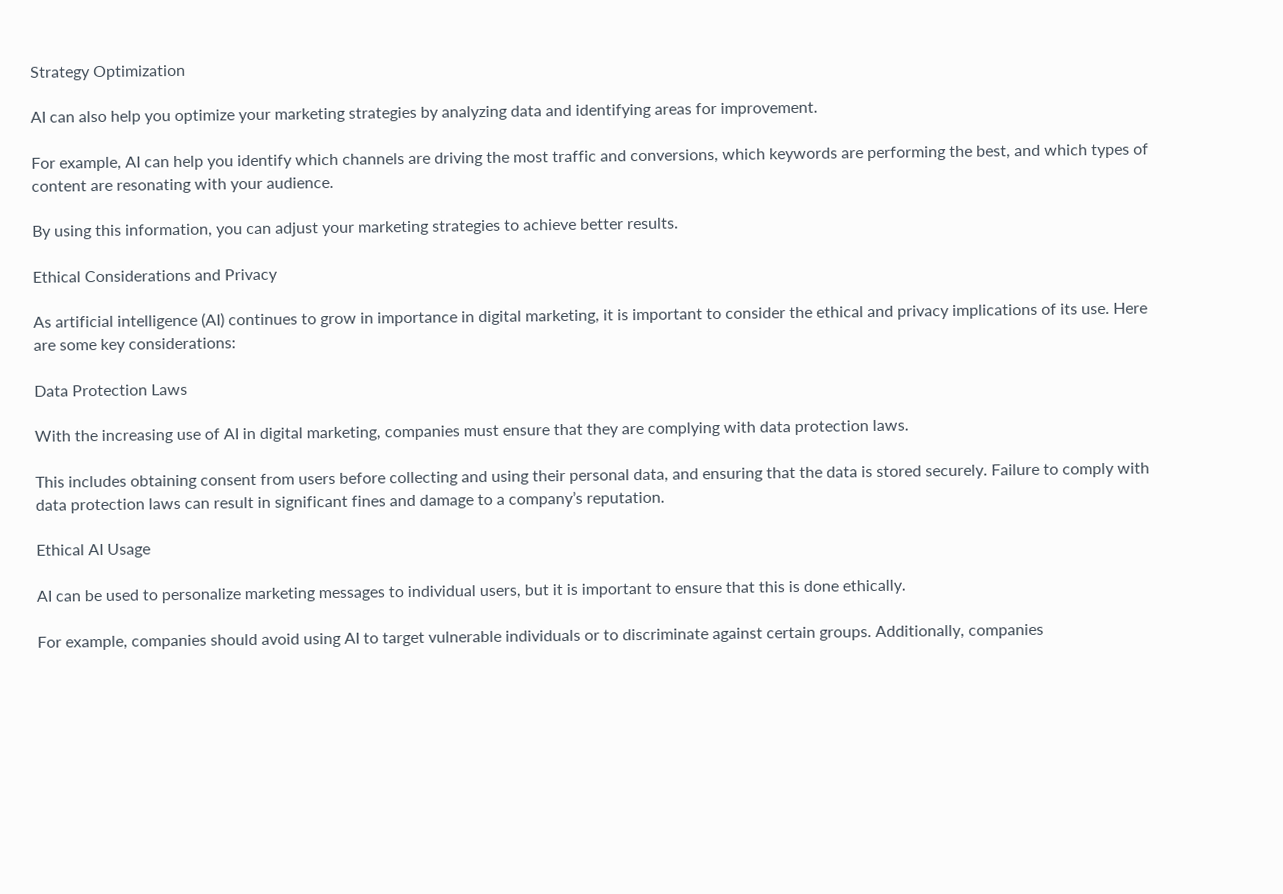Strategy Optimization

AI can also help you optimize your marketing strategies by analyzing data and identifying areas for improvement.

For example, AI can help you identify which channels are driving the most traffic and conversions, which keywords are performing the best, and which types of content are resonating with your audience.

By using this information, you can adjust your marketing strategies to achieve better results.

Ethical Considerations and Privacy

As artificial intelligence (AI) continues to grow in importance in digital marketing, it is important to consider the ethical and privacy implications of its use. Here are some key considerations:

Data Protection Laws

With the increasing use of AI in digital marketing, companies must ensure that they are complying with data protection laws.

This includes obtaining consent from users before collecting and using their personal data, and ensuring that the data is stored securely. Failure to comply with data protection laws can result in significant fines and damage to a company’s reputation.

Ethical AI Usage

AI can be used to personalize marketing messages to individual users, but it is important to ensure that this is done ethically.

For example, companies should avoid using AI to target vulnerable individuals or to discriminate against certain groups. Additionally, companies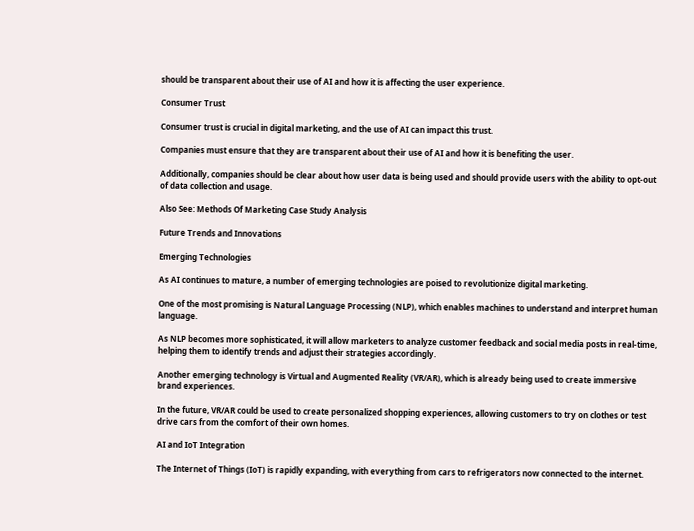should be transparent about their use of AI and how it is affecting the user experience.

Consumer Trust

Consumer trust is crucial in digital marketing, and the use of AI can impact this trust.

Companies must ensure that they are transparent about their use of AI and how it is benefiting the user.

Additionally, companies should be clear about how user data is being used and should provide users with the ability to opt-out of data collection and usage.

Also See: Methods Of Marketing Case Study Analysis

Future Trends and Innovations

Emerging Technologies

As AI continues to mature, a number of emerging technologies are poised to revolutionize digital marketing.

One of the most promising is Natural Language Processing (NLP), which enables machines to understand and interpret human language.

As NLP becomes more sophisticated, it will allow marketers to analyze customer feedback and social media posts in real-time, helping them to identify trends and adjust their strategies accordingly.

Another emerging technology is Virtual and Augmented Reality (VR/AR), which is already being used to create immersive brand experiences.

In the future, VR/AR could be used to create personalized shopping experiences, allowing customers to try on clothes or test drive cars from the comfort of their own homes.

AI and IoT Integration

The Internet of Things (IoT) is rapidly expanding, with everything from cars to refrigerators now connected to the internet.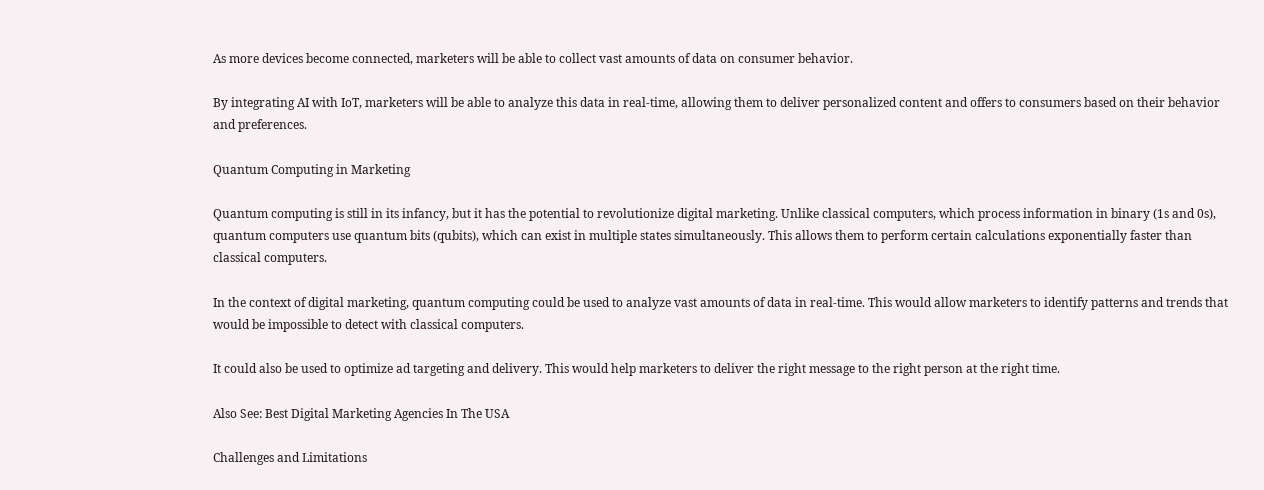As more devices become connected, marketers will be able to collect vast amounts of data on consumer behavior.

By integrating AI with IoT, marketers will be able to analyze this data in real-time, allowing them to deliver personalized content and offers to consumers based on their behavior and preferences.

Quantum Computing in Marketing

Quantum computing is still in its infancy, but it has the potential to revolutionize digital marketing. Unlike classical computers, which process information in binary (1s and 0s), quantum computers use quantum bits (qubits), which can exist in multiple states simultaneously. This allows them to perform certain calculations exponentially faster than classical computers.

In the context of digital marketing, quantum computing could be used to analyze vast amounts of data in real-time. This would allow marketers to identify patterns and trends that would be impossible to detect with classical computers.

It could also be used to optimize ad targeting and delivery. This would help marketers to deliver the right message to the right person at the right time.

Also See: Best Digital Marketing Agencies In The USA

Challenges and Limitations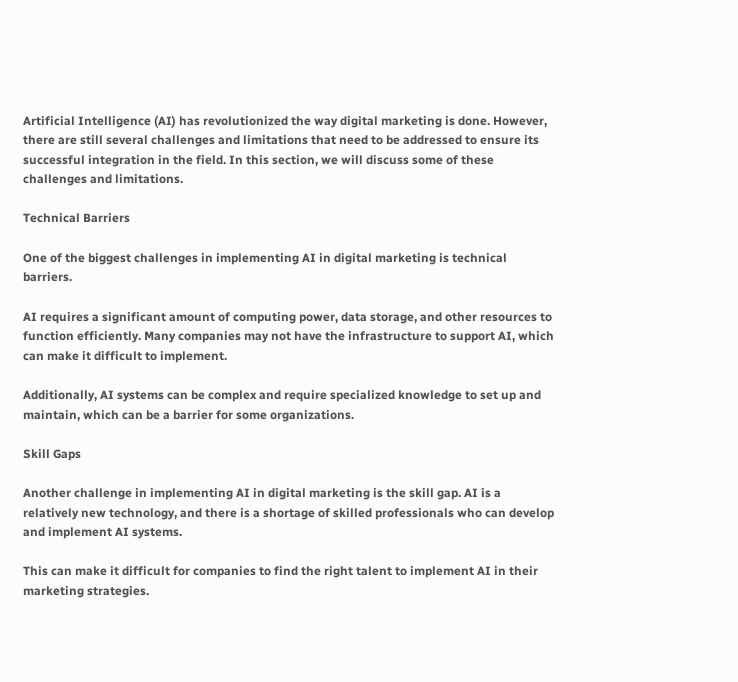Artificial Intelligence (AI) has revolutionized the way digital marketing is done. However, there are still several challenges and limitations that need to be addressed to ensure its successful integration in the field. In this section, we will discuss some of these challenges and limitations.

Technical Barriers

One of the biggest challenges in implementing AI in digital marketing is technical barriers.

AI requires a significant amount of computing power, data storage, and other resources to function efficiently. Many companies may not have the infrastructure to support AI, which can make it difficult to implement.

Additionally, AI systems can be complex and require specialized knowledge to set up and maintain, which can be a barrier for some organizations.

Skill Gaps

Another challenge in implementing AI in digital marketing is the skill gap. AI is a relatively new technology, and there is a shortage of skilled professionals who can develop and implement AI systems.

This can make it difficult for companies to find the right talent to implement AI in their marketing strategies.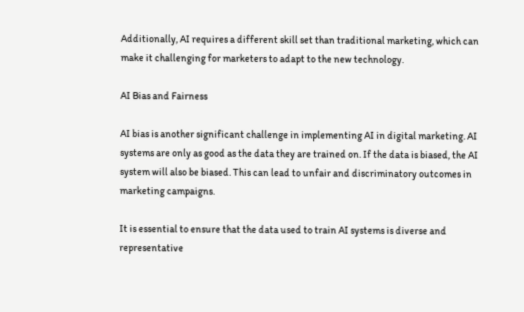Additionally, AI requires a different skill set than traditional marketing, which can make it challenging for marketers to adapt to the new technology.

AI Bias and Fairness

AI bias is another significant challenge in implementing AI in digital marketing. AI systems are only as good as the data they are trained on. If the data is biased, the AI system will also be biased. This can lead to unfair and discriminatory outcomes in marketing campaigns.

It is essential to ensure that the data used to train AI systems is diverse and representative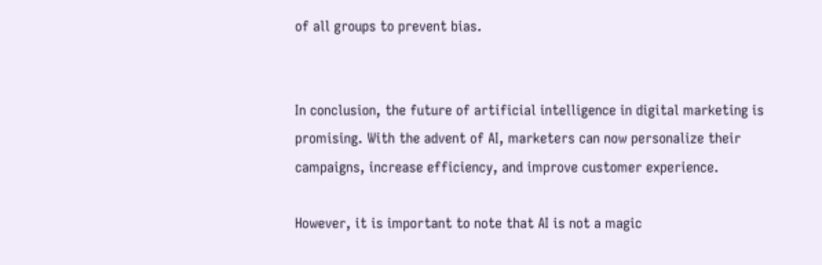of all groups to prevent bias.


In conclusion, the future of artificial intelligence in digital marketing is promising. With the advent of AI, marketers can now personalize their campaigns, increase efficiency, and improve customer experience.

However, it is important to note that AI is not a magic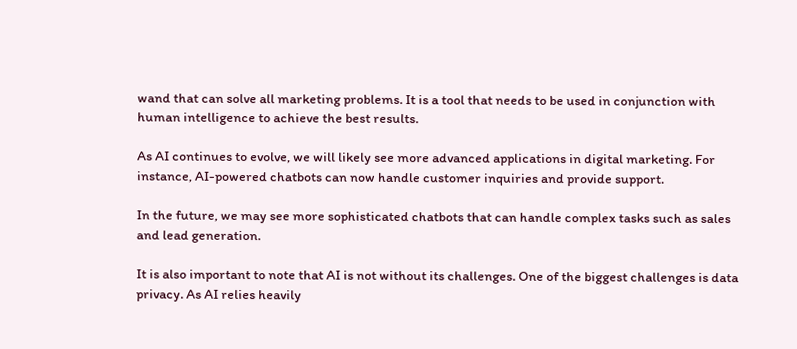wand that can solve all marketing problems. It is a tool that needs to be used in conjunction with human intelligence to achieve the best results.

As AI continues to evolve, we will likely see more advanced applications in digital marketing. For instance, AI-powered chatbots can now handle customer inquiries and provide support.

In the future, we may see more sophisticated chatbots that can handle complex tasks such as sales and lead generation.

It is also important to note that AI is not without its challenges. One of the biggest challenges is data privacy. As AI relies heavily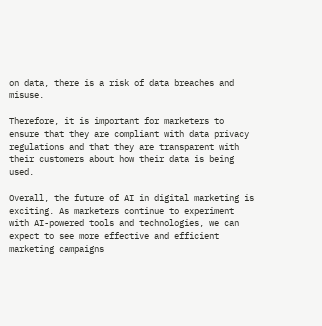on data, there is a risk of data breaches and misuse.

Therefore, it is important for marketers to ensure that they are compliant with data privacy regulations and that they are transparent with their customers about how their data is being used.

Overall, the future of AI in digital marketing is exciting. As marketers continue to experiment with AI-powered tools and technologies, we can expect to see more effective and efficient marketing campaigns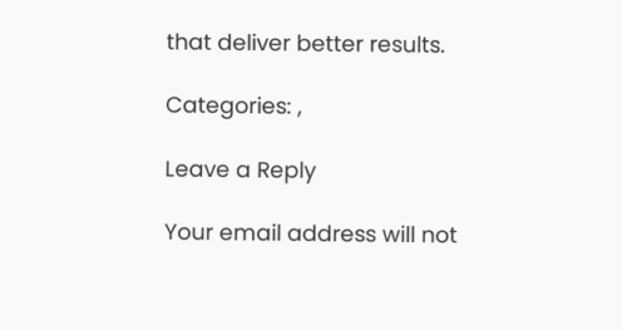that deliver better results.

Categories: ,

Leave a Reply

Your email address will not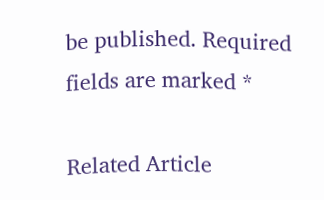be published. Required fields are marked *

Related Article